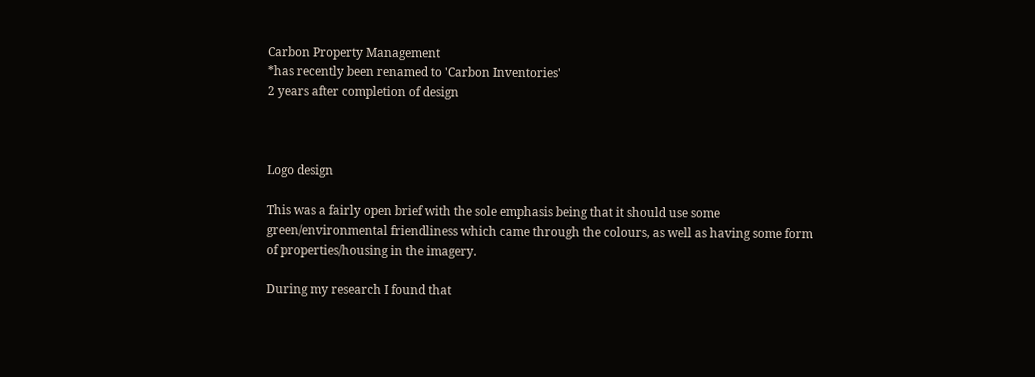Carbon Property Management
*has recently been renamed to 'Carbon Inventories'
2 years after completion of design



Logo design

This was a fairly open brief with the sole emphasis being that it should use some green/environmental friendliness which came through the colours, as well as having some form of properties/housing in the imagery.

During my research I found that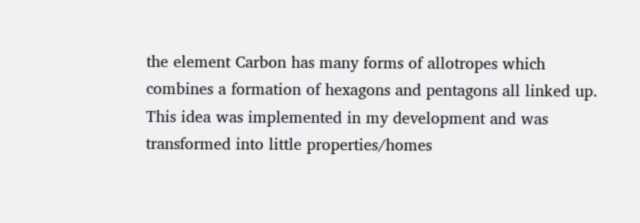the element Carbon has many forms of allotropes which combines a formation of hexagons and pentagons all linked up. This idea was implemented in my development and was transformed into little properties/homes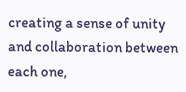creating a sense of unity and collaboration between each one,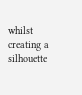whilst creating a silhouette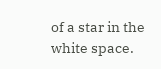of a star in the white space.